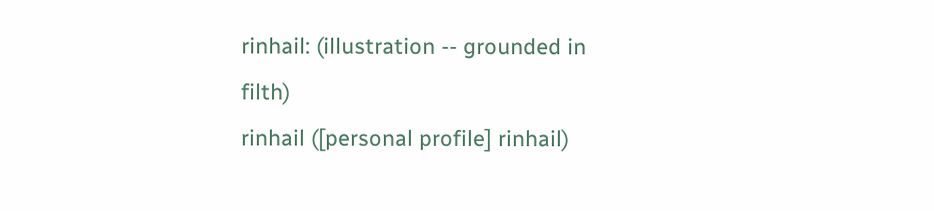rinhail: (illustration -- grounded in filth)
rinhail ([personal profile] rinhail)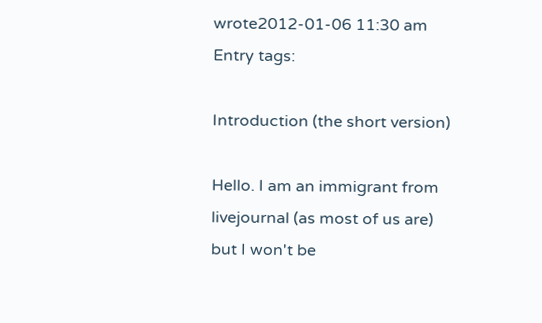wrote2012-01-06 11:30 am
Entry tags:

Introduction (the short version)

Hello. I am an immigrant from livejournal (as most of us are) but I won't be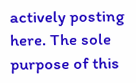actively posting here. The sole purpose of this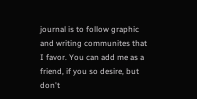journal is to follow graphic and writing communites that I favor. You can add me as a friend, if you so desire, but don't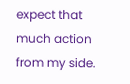expect that much action from my side.